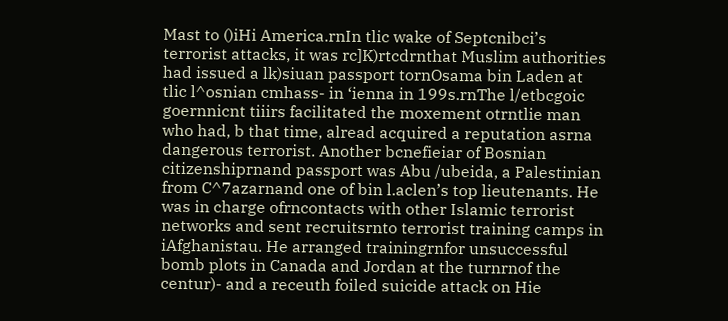Mast to ()iHi America.rnIn tlic wake of Septcnibci’s terrorist attacks, it was rc]K)rtcdrnthat Muslim authorities had issued a lk)siuan passport tornOsama bin Laden at tlic l^osnian cmhass- in ‘ienna in 199s.rnThe l/etbcgoic goernnicnt tiiirs facilitated the moxement otrntlie man who had, b that time, alread acquired a reputation asrna dangerous terrorist. Another bcnefieiar of Bosnian citizenshiprnand passport was Abu /ubeida, a Palestinian from C^7azarnand one of bin l.aclen’s top lieutenants. He was in charge ofrncontacts with other Islamic terrorist networks and sent recruitsrnto terrorist training camps in iAfghanistau. He arranged trainingrnfor unsuccessful bomb plots in Canada and Jordan at the turnrnof the centur)- and a receuth foiled suicide attack on Hie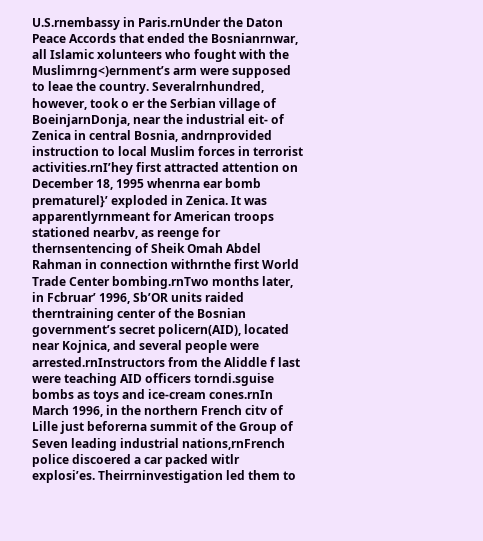U.S.rnembassy in Paris.rnUnder the Daton Peace Accords that ended the Bosnianrnwar, all Islamic xolunteers who fought with the Muslimrng<)ernment’s arm were supposed to leae the country. Severalrnhundred, however, took o er the Serbian village of BoeinjarnDonja, near the industrial eit- of Zenica in central Bosnia, andrnprovided instruction to local Muslim forces in terrorist activities.rnI’hey first attracted attention on December 18, 1995 whenrna ear bomb prematurel}’ exploded in Zenica. It was apparentlyrnmeant for American troops stationed nearbv, as reenge for thernsentencing of Sheik Omah Abdel Rahman in connection withrnthe first World Trade Center bombing.rnTwo months later, in Fcbruar’ 1996, Sb’OR units raided therntraining center of the Bosnian government’s secret policern(AID), located near Kojnica, and several people were arrested.rnInstructors from the Aliddle f last were teaching AID officers torndi.sguise bombs as toys and ice-cream cones.rnIn March 1996, in the northern French citv of Lille just beforerna summit of the Group of Seven leading industrial nations,rnFrench police discoered a car packed witlr explosi’es. Theirrninvestigation led them to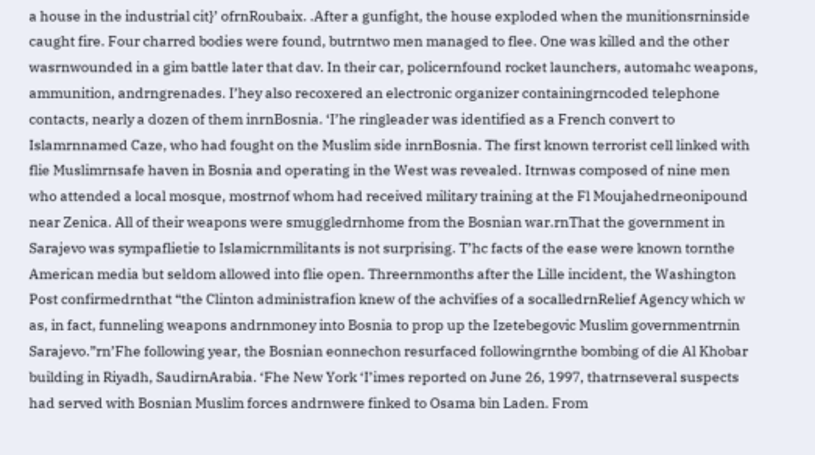a house in the industrial cit}’ ofrnRoubaix. .After a gunfight, the house exploded when the munitionsrninside caught fire. Four charred bodies were found, butrntwo men managed to flee. One was killed and the other wasrnwounded in a gim battle later that dav. In their car, policernfound rocket launchers, automahc weapons, ammunition, andrngrenades. I’hey also recoxered an electronic organizer containingrncoded telephone contacts, nearly a dozen of them inrnBosnia. ‘I’he ringleader was identified as a French convert to Islamrnnamed Caze, who had fought on the Muslim side inrnBosnia. The first known terrorist cell linked with flie Muslimrnsafe haven in Bosnia and operating in the West was revealed. Itrnwas composed of nine men who attended a local mosque, mostrnof whom had received military training at the Fl Moujahedrneonipound near Zenica. All of their weapons were smuggledrnhome from the Bosnian war.rnThat the government in Sarajevo was sympaflietie to Islamicrnmilitants is not surprising. T’hc facts of the ease were known tornthe American media but seldom allowed into flie open. Threernmonths after the Lille incident, the Washington Post confirmedrnthat “the Clinton administrafion knew of the achvifies of a socalledrnRelief Agency which w as, in fact, funneling weapons andrnmoney into Bosnia to prop up the Izetebegovic Muslim governmentrnin Sarajevo.”rn’Fhe following year, the Bosnian eonnechon resurfaced followingrnthe bombing of die Al Khobar building in Riyadh, SaudirnArabia. ‘Fhe New York ‘I’imes reported on June 26, 1997, thatrnseveral suspects had served with Bosnian Muslim forces andrnwere finked to Osama bin Laden. From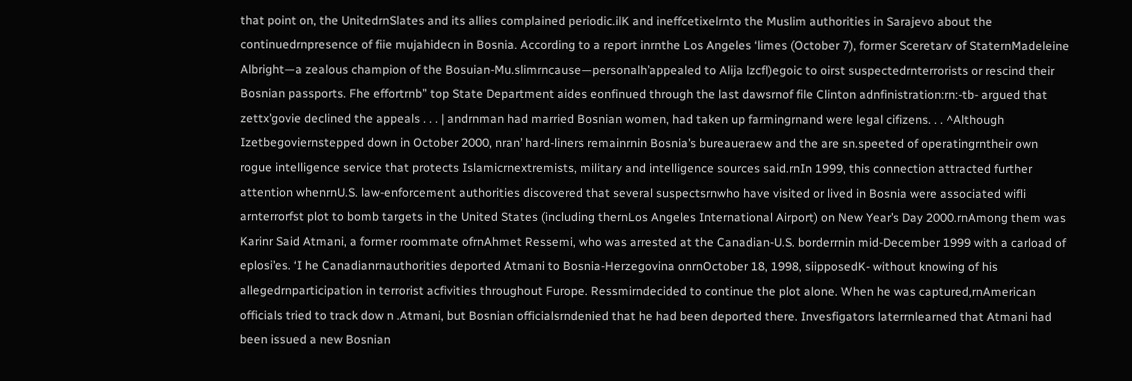that point on, the UnitedrnSlates and its allies complained periodic.ilK and ineffcetixelrnto the Muslim authorities in Sarajevo about the continuedrnpresence of fiie mujahidecn in Bosnia. According to a report inrnthe Los Angeles ‘limes (October 7), former Sceretarv of StaternMadeleine Albright—a zealous champion of the Bosuian-Mu.slimrncause—personalh’appealed to Alija lzcfl)egoic to oirst suspectedrnterrorists or rescind their Bosnian passports. Fhe effortrnb” top State Department aides eonfinued through the last dawsrnof file Clinton adnfinistration:rn:-tb- argued that zettx’govie declined the appeals . . . | andrnman had married Bosnian women, had taken up farmingrnand were legal cifizens. . . ^Although Izetbegoviernstepped down in October 2000, nran’ hard-liners remainrnin Bosnia’s bureaueraew and the are sn.speeted of operatingrntheir own rogue intelligence service that protects Islamicrnextremists, military and intelligence sources said.rnIn 1999, this connection attracted further attention whenrnU.S. law-enforcement authorities discovered that several suspectsrnwho have visited or lived in Bosnia were associated wifli arnterrorfst plot to bomb targets in the United States (including thernLos Angeles International Airport) on New Year’s Day 2000.rnAmong them was Karinr Said Atmani, a former roommate ofrnAhmet Ressemi, who was arrested at the Canadian-U.S. borderrnin mid-December 1999 with a carload of eplosi’es. ‘I he Canadianrnauthorities deported Atmani to Bosnia-Herzegovina onrnOctober 18, 1998, siipposedK- without knowing of his allegedrnparticipation in terrorist acfivities throughout Furope. Ressmirndecided to continue the plot alone. When he was captured,rnAmerican officials tried to track dow n .Atmani, but Bosnian officialsrndenied that he had been deported there. Invesfigators laterrnlearned that Atmani had been issued a new Bosnian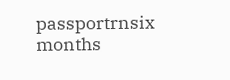passportrnsix months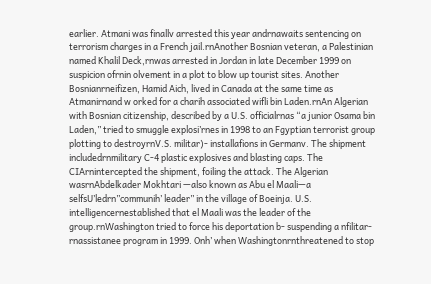earlier. Atmani was finallv arrested this year andrnawaits sentencing on terrorism charges in a French jail.rnAnother Bosnian veteran, a Palestinian named Khalil Deck,rnwas arrested in Jordan in late December 1999 on suspicion ofrnin olvement in a plot to blow up tourist sites. Another Bosnianrneifizen, Hamid Aich, lived in Canada at the same time as Atmanirnand w orked for a charih associated wifli bin Laden.rnAn Algerian with Bosnian citizenship, described by a U.S. officialrnas “a junior Osama bin Laden,” tried to smuggle explosi’rnes in 1998 to an Fgyptian terrorist group plotting to destroyrnV.S. militar)- installafions in Germanv. The shipment includedrnmilitary C-4 plastic explosives and blasting caps. The CIArnintercepted the shipment, foiling the attack. The Algerian wasrnAbdelkader Mokhtari —also known as Abu el Maali—a selfsU’ledrn”communih’ leader” in the village of Boeinja. U.S. intelligencernestablished that el Maali was the leader of the group.rnWashington tried to force his deportation b- suspending a nfilitar-rnassistanee program in 1999. Onh’ when Washingtonrnthreatened to stop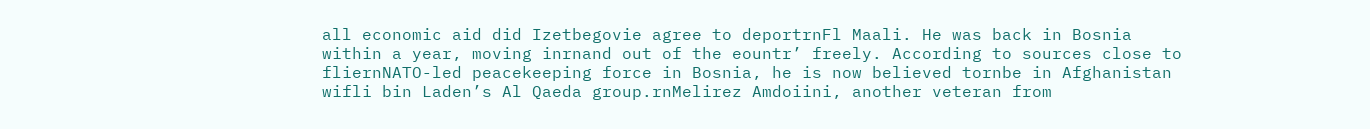all economic aid did Izetbegovie agree to deportrnFl Maali. He was back in Bosnia within a year, moving inrnand out of the eountr’ freely. According to sources close to fliernNATO-led peacekeeping force in Bosnia, he is now believed tornbe in Afghanistan wifli bin Laden’s Al Qaeda group.rnMelirez Amdoiini, another veteran from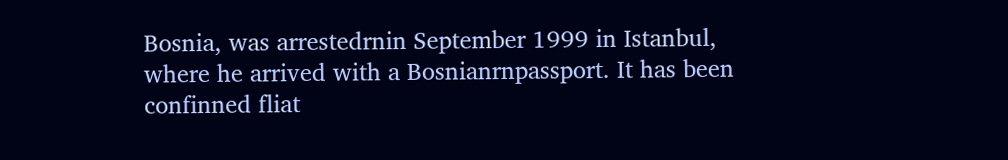Bosnia, was arrestedrnin September 1999 in Istanbul, where he arrived with a Bosnianrnpassport. It has been confinned fliat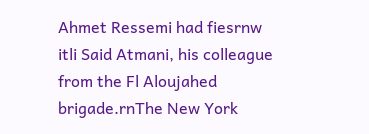Ahmet Ressemi had fiesrnw itli Said Atmani, his colleague from the Fl Aloujahed brigade.rnThe New York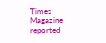Times Magazine reported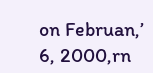on Februan,’ 6, 2000,rn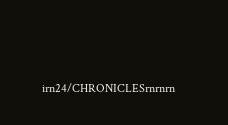irn24/CHRONICLESrnrnrn